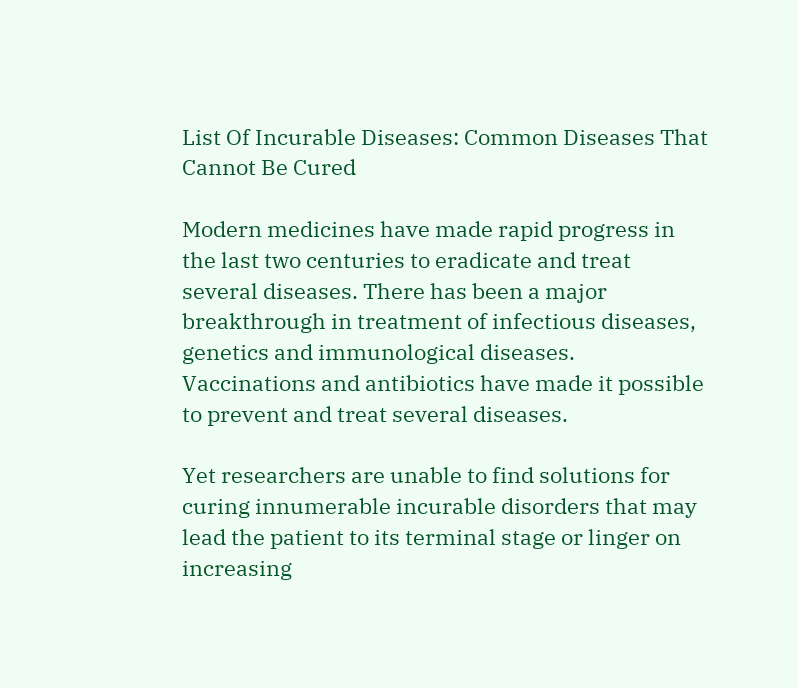List Of Incurable Diseases: Common Diseases That Cannot Be Cured

Modern medicines have made rapid progress in the last two centuries to eradicate and treat several diseases. There has been a major breakthrough in treatment of infectious diseases, genetics and immunological diseases. Vaccinations and antibiotics have made it possible to prevent and treat several diseases.

Yet researchers are unable to find solutions for curing innumerable incurable disorders that may lead the patient to its terminal stage or linger on increasing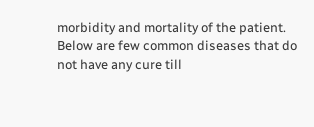morbidity and mortality of the patient. Below are few common diseases that do not have any cure till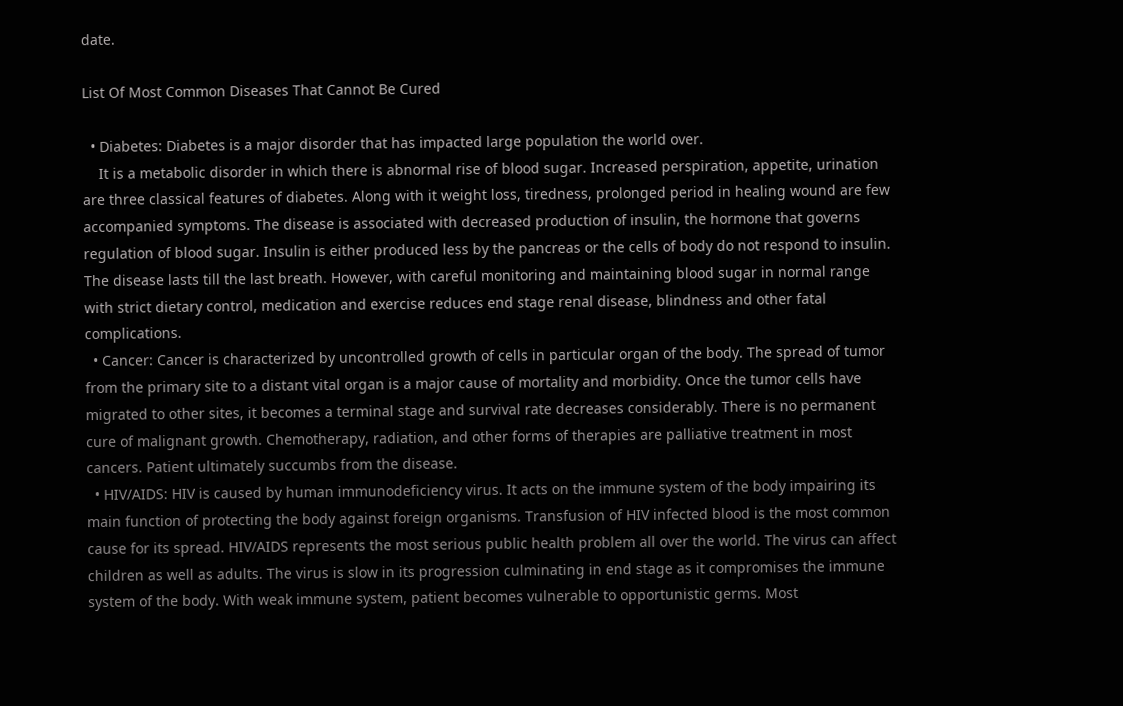date.

List Of Most Common Diseases That Cannot Be Cured

  • Diabetes: Diabetes is a major disorder that has impacted large population the world over.
    It is a metabolic disorder in which there is abnormal rise of blood sugar. Increased perspiration, appetite, urination are three classical features of diabetes. Along with it weight loss, tiredness, prolonged period in healing wound are few accompanied symptoms. The disease is associated with decreased production of insulin, the hormone that governs regulation of blood sugar. Insulin is either produced less by the pancreas or the cells of body do not respond to insulin. The disease lasts till the last breath. However, with careful monitoring and maintaining blood sugar in normal range with strict dietary control, medication and exercise reduces end stage renal disease, blindness and other fatal complications.
  • Cancer: Cancer is characterized by uncontrolled growth of cells in particular organ of the body. The spread of tumor from the primary site to a distant vital organ is a major cause of mortality and morbidity. Once the tumor cells have migrated to other sites, it becomes a terminal stage and survival rate decreases considerably. There is no permanent cure of malignant growth. Chemotherapy, radiation, and other forms of therapies are palliative treatment in most cancers. Patient ultimately succumbs from the disease.
  • HIV/AIDS: HIV is caused by human immunodeficiency virus. It acts on the immune system of the body impairing its main function of protecting the body against foreign organisms. Transfusion of HIV infected blood is the most common cause for its spread. HIV/AIDS represents the most serious public health problem all over the world. The virus can affect children as well as adults. The virus is slow in its progression culminating in end stage as it compromises the immune system of the body. With weak immune system, patient becomes vulnerable to opportunistic germs. Most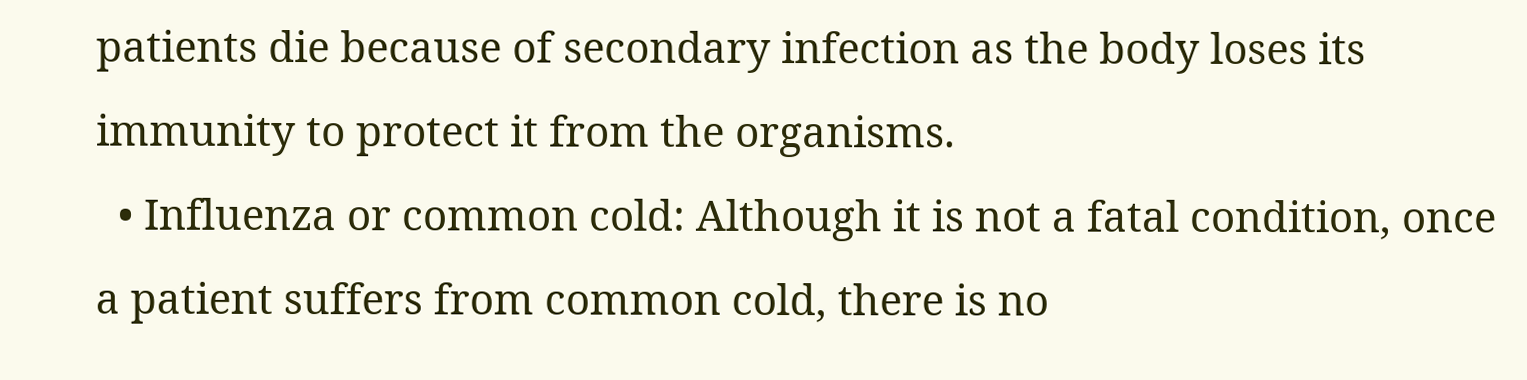patients die because of secondary infection as the body loses its immunity to protect it from the organisms.
  • Influenza or common cold: Although it is not a fatal condition, once a patient suffers from common cold, there is no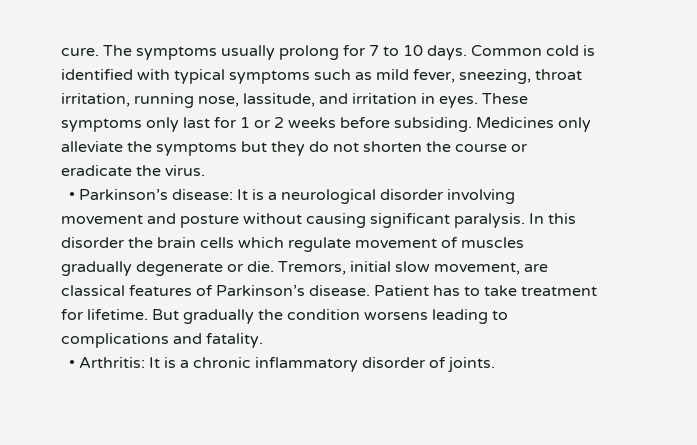cure. The symptoms usually prolong for 7 to 10 days. Common cold is identified with typical symptoms such as mild fever, sneezing, throat irritation, running nose, lassitude, and irritation in eyes. These symptoms only last for 1 or 2 weeks before subsiding. Medicines only alleviate the symptoms but they do not shorten the course or eradicate the virus.
  • Parkinson’s disease: It is a neurological disorder involving movement and posture without causing significant paralysis. In this disorder the brain cells which regulate movement of muscles gradually degenerate or die. Tremors, initial slow movement, are classical features of Parkinson’s disease. Patient has to take treatment for lifetime. But gradually the condition worsens leading to complications and fatality.
  • Arthritis: It is a chronic inflammatory disorder of joints.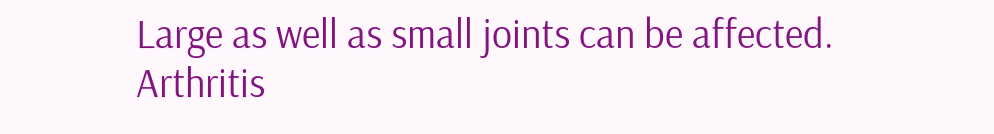Large as well as small joints can be affected. Arthritis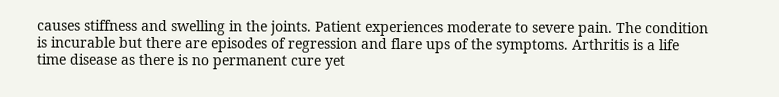causes stiffness and swelling in the joints. Patient experiences moderate to severe pain. The condition is incurable but there are episodes of regression and flare ups of the symptoms. Arthritis is a life time disease as there is no permanent cure yet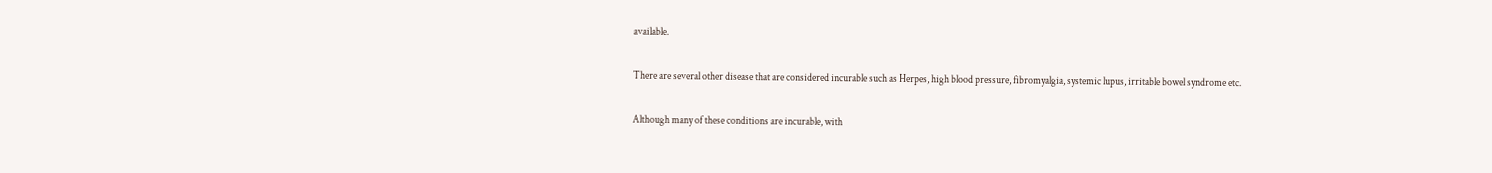available.

There are several other disease that are considered incurable such as Herpes, high blood pressure, fibromyalgia, systemic lupus, irritable bowel syndrome etc.

Although many of these conditions are incurable, with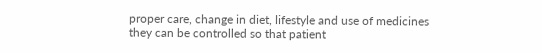proper care, change in diet, lifestyle and use of medicines they can be controlled so that patient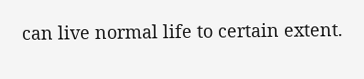can live normal life to certain extent.